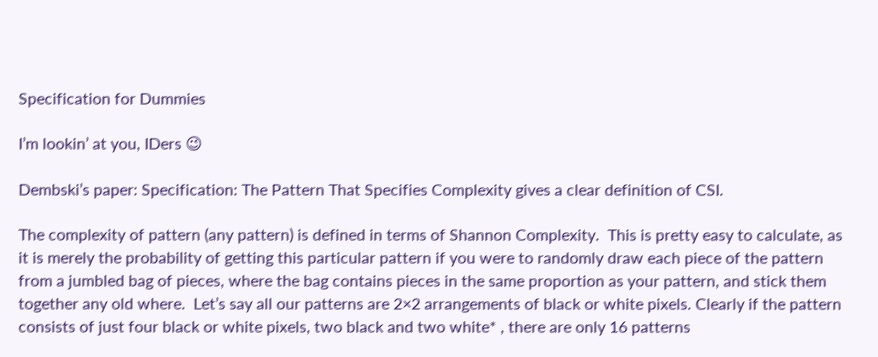Specification for Dummies

I’m lookin’ at you, IDers 😉

Dembski’s paper: Specification: The Pattern That Specifies Complexity gives a clear definition of CSI.

The complexity of pattern (any pattern) is defined in terms of Shannon Complexity.  This is pretty easy to calculate, as it is merely the probability of getting this particular pattern if you were to randomly draw each piece of the pattern from a jumbled bag of pieces, where the bag contains pieces in the same proportion as your pattern, and stick them together any old where.  Let’s say all our patterns are 2×2 arrangements of black or white pixels. Clearly if the pattern consists of just four black or white pixels, two black and two white* , there are only 16 patterns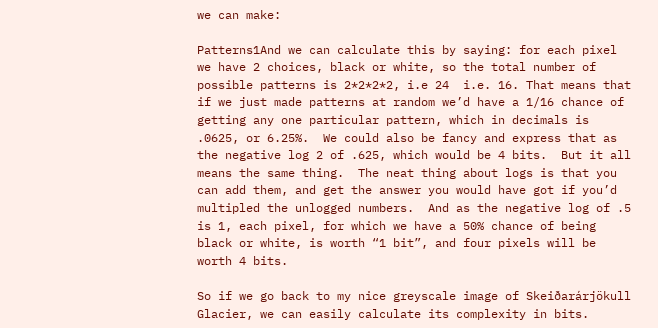we can make:

Patterns1And we can calculate this by saying: for each pixel we have 2 choices, black or white, so the total number of possible patterns is 2*2*2*2, i.e 24  i.e. 16. That means that if we just made patterns at random we’d have a 1/16 chance of getting any one particular pattern, which in decimals is .0625, or 6.25%.  We could also be fancy and express that as the negative log 2 of .625, which would be 4 bits.  But it all means the same thing.  The neat thing about logs is that you can add them, and get the answer you would have got if you’d multipled the unlogged numbers.  And as the negative log of .5 is 1, each pixel, for which we have a 50% chance of being black or white, is worth “1 bit”, and four pixels will be worth 4 bits.

So if we go back to my nice greyscale image of Skeiðarárjökull Glacier, we can easily calculate its complexity in bits.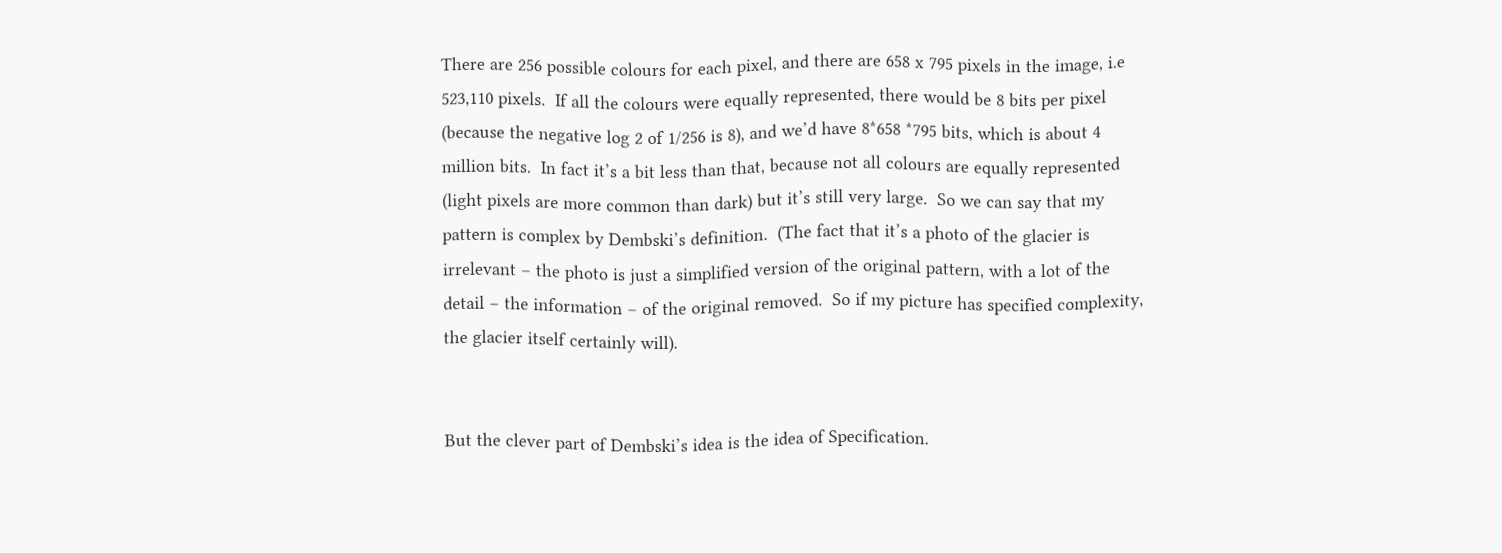There are 256 possible colours for each pixel, and there are 658 x 795 pixels in the image, i.e 523,110 pixels.  If all the colours were equally represented, there would be 8 bits per pixel (because the negative log 2 of 1/256 is 8), and we’d have 8*658 *795 bits, which is about 4 million bits.  In fact it’s a bit less than that, because not all colours are equally represented (light pixels are more common than dark) but it’s still very large.  So we can say that my pattern is complex by Dembski’s definition.  (The fact that it’s a photo of the glacier is irrelevant – the photo is just a simplified version of the original pattern, with a lot of the detail – the information – of the original removed.  So if my picture has specified complexity, the glacier itself certainly will).


But the clever part of Dembski’s idea is the idea of Specification.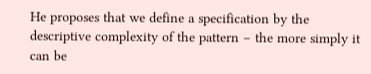He proposes that we define a specification by the descriptive complexity of the pattern – the more simply it can be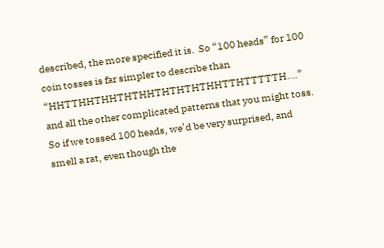described, the more specified it is.  So “100 heads” for 100 coin tosses is far simpler to describe than “HHTTHHTHHTHTHHTHTHTHTHHTTHTTTTTH….” and all the other complicated patterns that you might toss.  So if we tossed 100 heads, we’d be very surprised, and smell a rat, even though the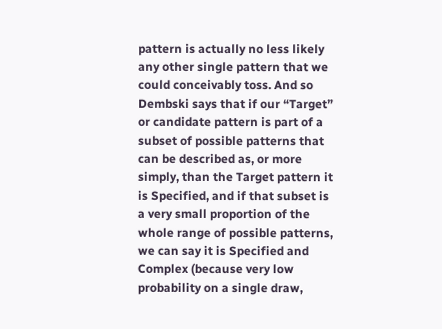pattern is actually no less likely any other single pattern that we could conceivably toss. And so Dembski says that if our “Target” or candidate pattern is part of a subset of possible patterns that can be described as, or more simply, than the Target pattern it is Specified, and if that subset is a very small proportion of the whole range of possible patterns, we can say it is Specified and Complex (because very low probability on a single draw,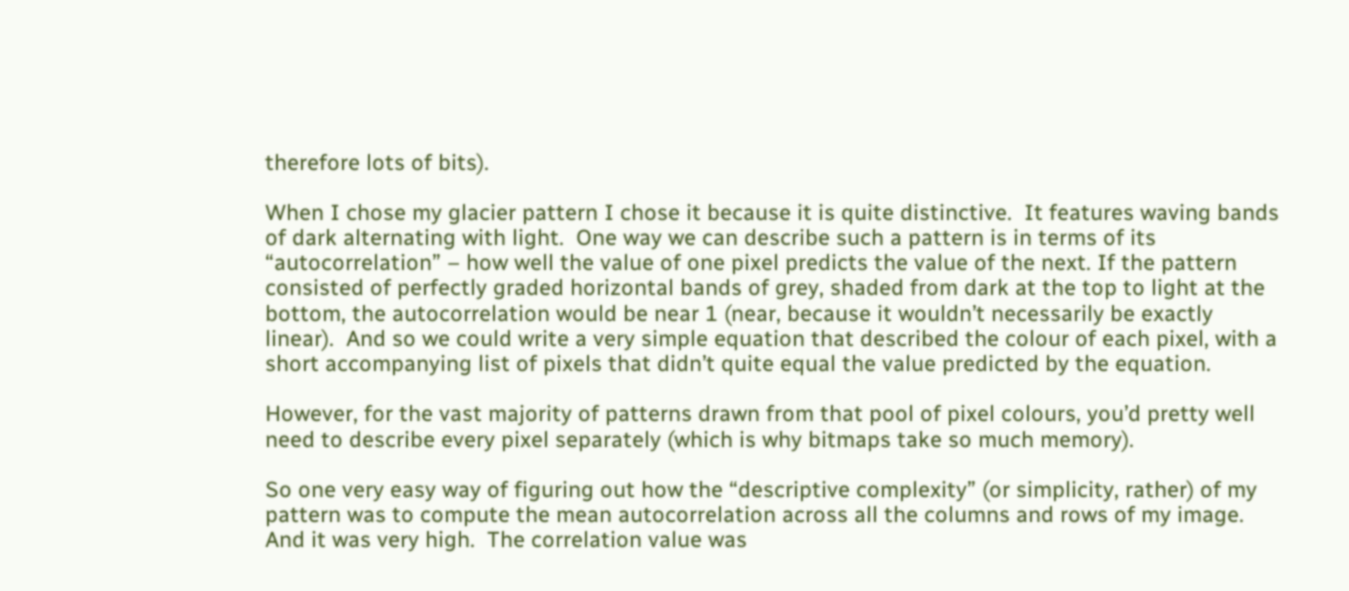therefore lots of bits).

When I chose my glacier pattern I chose it because it is quite distinctive.  It features waving bands of dark alternating with light.  One way we can describe such a pattern is in terms of its “autocorrelation” – how well the value of one pixel predicts the value of the next. If the pattern consisted of perfectly graded horizontal bands of grey, shaded from dark at the top to light at the bottom, the autocorrelation would be near 1 (near, because it wouldn’t necessarily be exactly linear).  And so we could write a very simple equation that described the colour of each pixel, with a short accompanying list of pixels that didn’t quite equal the value predicted by the equation.

However, for the vast majority of patterns drawn from that pool of pixel colours, you’d pretty well need to describe every pixel separately (which is why bitmaps take so much memory).

So one very easy way of figuring out how the “descriptive complexity” (or simplicity, rather) of my pattern was to compute the mean autocorrelation across all the columns and rows of my image.  And it was very high.  The correlation value was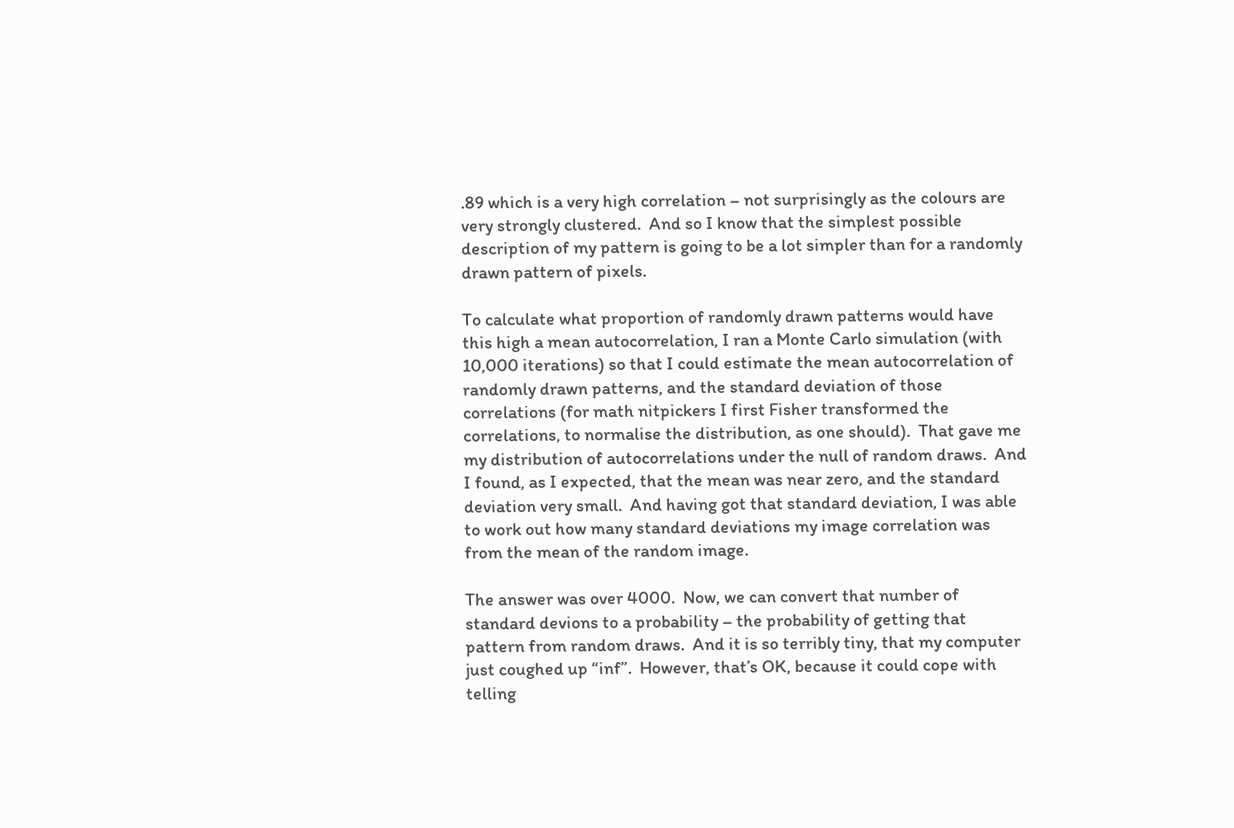.89 which is a very high correlation – not surprisingly as the colours are very strongly clustered.  And so I know that the simplest possible description of my pattern is going to be a lot simpler than for a randomly drawn pattern of pixels.

To calculate what proportion of randomly drawn patterns would have this high a mean autocorrelation, I ran a Monte Carlo simulation (with 10,000 iterations) so that I could estimate the mean autocorrelation of randomly drawn patterns, and the standard deviation of those correlations (for math nitpickers I first Fisher transformed the correlations, to normalise the distribution, as one should).  That gave me my distribution of autocorrelations under the null of random draws.  And I found, as I expected, that the mean was near zero, and the standard deviation very small.  And having got that standard deviation, I was able to work out how many standard deviations my image correlation was from the mean of the random image.

The answer was over 4000.  Now, we can convert that number of standard devions to a probability – the probability of getting that pattern from random draws.  And it is so terribly tiny, that my computer just coughed up “inf”.  However, that’s OK, because it could cope with telling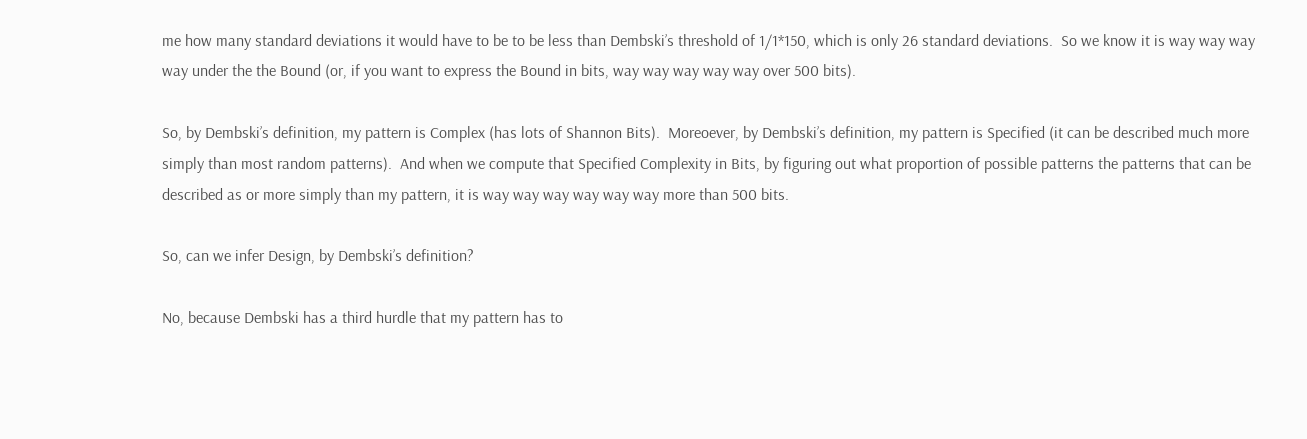me how many standard deviations it would have to be to be less than Dembski’s threshold of 1/1*150, which is only 26 standard deviations.  So we know it is way way way way under the the Bound (or, if you want to express the Bound in bits, way way way way way over 500 bits).

So, by Dembski’s definition, my pattern is Complex (has lots of Shannon Bits).  Moreoever, by Dembski’s definition, my pattern is Specified (it can be described much more simply than most random patterns).  And when we compute that Specified Complexity in Bits, by figuring out what proportion of possible patterns the patterns that can be described as or more simply than my pattern, it is way way way way way way more than 500 bits.

So, can we infer Design, by Dembski’s definition?

No, because Dembski has a third hurdle that my pattern has to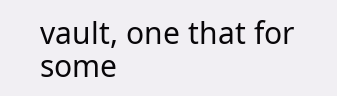vault, one that for some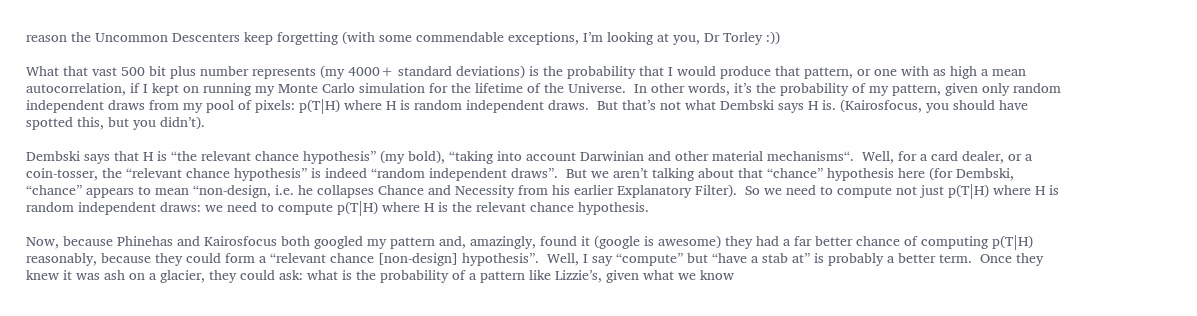reason the Uncommon Descenters keep forgetting (with some commendable exceptions, I’m looking at you, Dr Torley :))

What that vast 500 bit plus number represents (my 4000+ standard deviations) is the probability that I would produce that pattern, or one with as high a mean autocorrelation, if I kept on running my Monte Carlo simulation for the lifetime of the Universe.  In other words, it’s the probability of my pattern, given only random independent draws from my pool of pixels: p(T|H) where H is random independent draws.  But that’s not what Dembski says H is. (Kairosfocus, you should have spotted this, but you didn’t).

Dembski says that H is “the relevant chance hypothesis” (my bold), “taking into account Darwinian and other material mechanisms“.  Well, for a card dealer, or a coin-tosser, the “relevant chance hypothesis” is indeed “random independent draws”.  But we aren’t talking about that “chance” hypothesis here (for Dembski, “chance” appears to mean “non-design, i.e. he collapses Chance and Necessity from his earlier Explanatory Filter).  So we need to compute not just p(T|H) where H is random independent draws: we need to compute p(T|H) where H is the relevant chance hypothesis.

Now, because Phinehas and Kairosfocus both googled my pattern and, amazingly, found it (google is awesome) they had a far better chance of computing p(T|H) reasonably, because they could form a “relevant chance [non-design] hypothesis”.  Well, I say “compute” but “have a stab at” is probably a better term.  Once they knew it was ash on a glacier, they could ask: what is the probability of a pattern like Lizzie’s, given what we know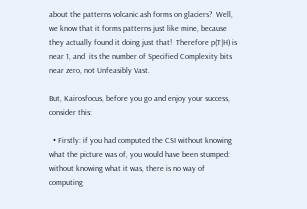about the patterns volcanic ash forms on glaciers?  Well, we know that it forms patterns just like mine, because they actually found it doing just that!  Therefore p(T|H) is near 1, and  its the number of Specified Complexity bits near zero, not Unfeasibly Vast.

But, Kairosfocus, before you go and enjoy your success, consider this:

  • Firstly: if you had computed the CSI without knowing what the picture was of, you would have been stumped: without knowing what it was, there is no way of computing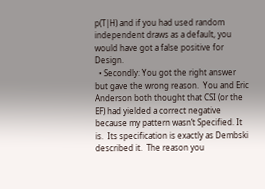p(T|H) and if you had used random independent draws as a default, you would have got a false positive for Design.
  • Secondly: You got the right answer but gave the wrong reason.  You and Eric Anderson both thought that CSI (or the EF) had yielded a correct negative because my pattern wasn’t Specified. It is.  Its specification is exactly as Dembski described it.  The reason you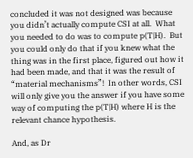concluded it was not designed was because you didn’t actually compute CSI at all.  What you needed to do was to compute p(T|H).  But you could only do that if you knew what the thing was in the first place, figured out how it had been made, and that it was the result of “material mechanisms”!  In other words, CSI will only give you the answer if you have some way of computing the p(T|H) where H is the relevant chance hypothesis.

And, as Dr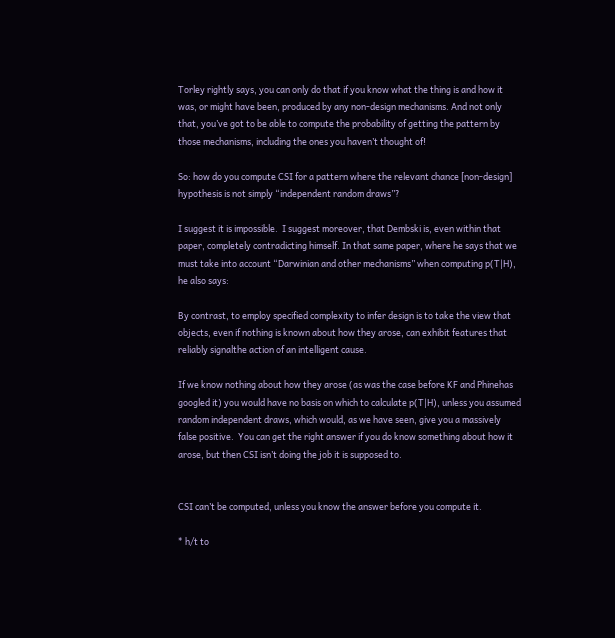Torley rightly says, you can only do that if you know what the thing is and how it was, or might have been, produced by any non-design mechanisms. And not only that, you’ve got to be able to compute the probability of getting the pattern by those mechanisms, including the ones you haven’t thought of!

So: how do you compute CSI for a pattern where the relevant chance [non-design] hypothesis is not simply “independent random draws”?

I suggest it is impossible.  I suggest moreover, that Dembski is, even within that paper, completely contradicting himself. In that same paper, where he says that we must take into account “Darwinian and other mechanisms” when computing p(T|H), he also says:

By contrast, to employ specified complexity to infer design is to take the view that objects, even if nothing is known about how they arose, can exhibit features that reliably signalthe action of an intelligent cause.

If we know nothing about how they arose (as was the case before KF and Phinehas googled it) you would have no basis on which to calculate p(T|H), unless you assumed random independent draws, which would, as we have seen, give you a massively false positive.  You can get the right answer if you do know something about how it arose, but then CSI isn’t doing the job it is supposed to.


CSI can’t be computed, unless you know the answer before you compute it.

* h/t to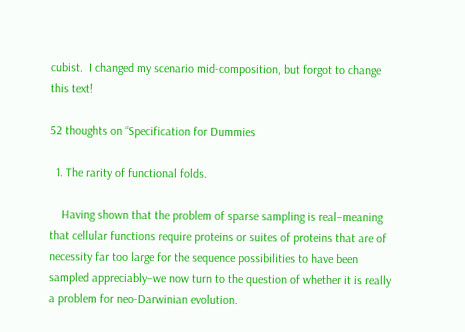cubist.  I changed my scenario mid-composition, but forgot to change this text!

52 thoughts on “Specification for Dummies

  1. The rarity of functional folds.

    Having shown that the problem of sparse sampling is real–meaning that cellular functions require proteins or suites of proteins that are of necessity far too large for the sequence possibilities to have been sampled appreciably–we now turn to the question of whether it is really a problem for neo-Darwinian evolution.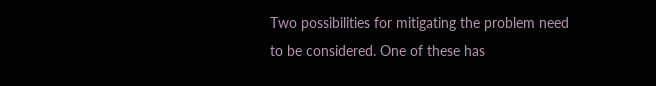Two possibilities for mitigating the problem need to be considered. One of these has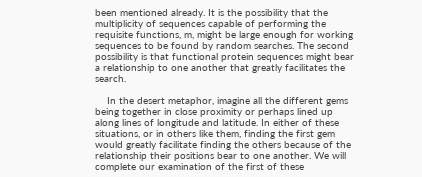been mentioned already. It is the possibility that the multiplicity of sequences capable of performing the requisite functions, m, might be large enough for working sequences to be found by random searches. The second possibility is that functional protein sequences might bear a relationship to one another that greatly facilitates the search.

    In the desert metaphor, imagine all the different gems being together in close proximity or perhaps lined up along lines of longitude and latitude. In either of these situations, or in others like them, finding the first gem would greatly facilitate finding the others because of the relationship their positions bear to one another. We will complete our examination of the first of these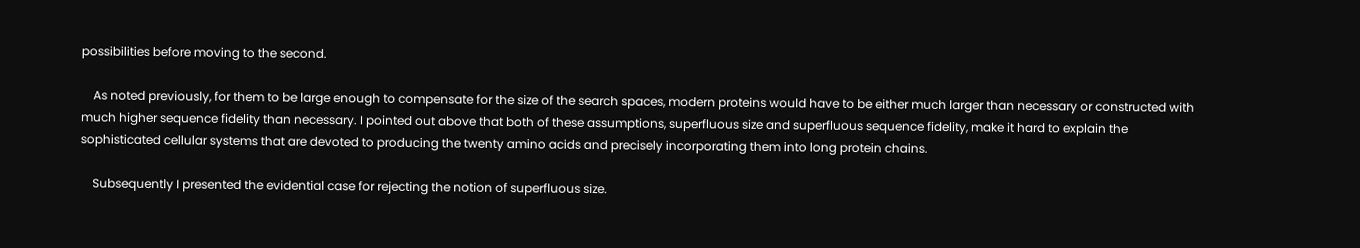possibilities before moving to the second.

    As noted previously, for them to be large enough to compensate for the size of the search spaces, modern proteins would have to be either much larger than necessary or constructed with much higher sequence fidelity than necessary. I pointed out above that both of these assumptions, superfluous size and superfluous sequence fidelity, make it hard to explain the sophisticated cellular systems that are devoted to producing the twenty amino acids and precisely incorporating them into long protein chains.

    Subsequently I presented the evidential case for rejecting the notion of superfluous size.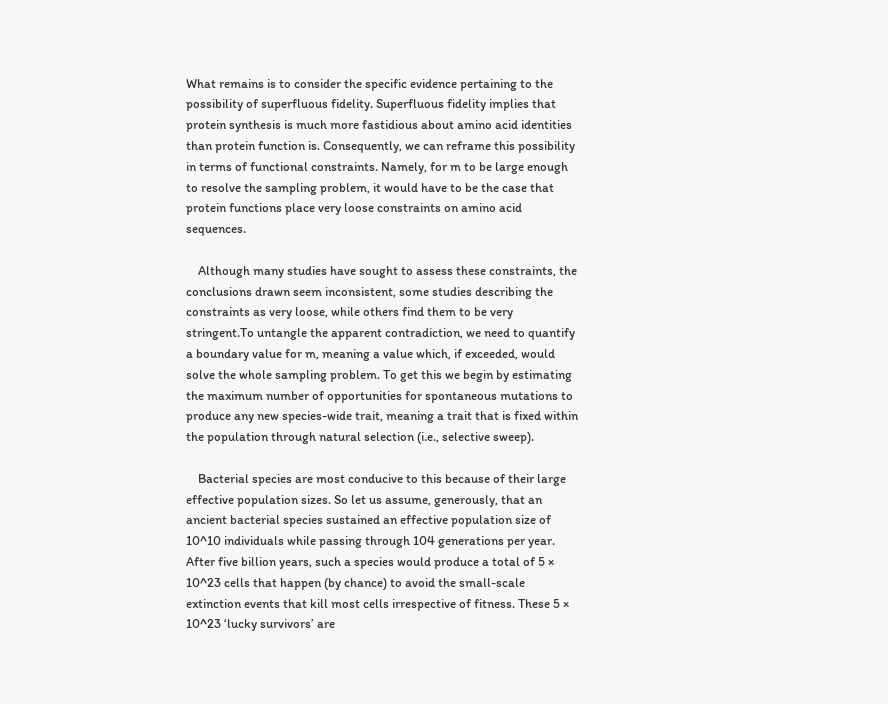What remains is to consider the specific evidence pertaining to the possibility of superfluous fidelity. Superfluous fidelity implies that protein synthesis is much more fastidious about amino acid identities than protein function is. Consequently, we can reframe this possibility in terms of functional constraints. Namely, for m to be large enough to resolve the sampling problem, it would have to be the case that protein functions place very loose constraints on amino acid sequences.

    Although many studies have sought to assess these constraints, the conclusions drawn seem inconsistent, some studies describing the constraints as very loose, while others find them to be very stringent.To untangle the apparent contradiction, we need to quantify a boundary value for m, meaning a value which, if exceeded, would solve the whole sampling problem. To get this we begin by estimating the maximum number of opportunities for spontaneous mutations to produce any new species-wide trait, meaning a trait that is fixed within the population through natural selection (i.e., selective sweep).

    Bacterial species are most conducive to this because of their large effective population sizes. So let us assume, generously, that an ancient bacterial species sustained an effective population size of 10^10 individuals while passing through 104 generations per year. After five billion years, such a species would produce a total of 5 × 10^23 cells that happen (by chance) to avoid the small-scale extinction events that kill most cells irrespective of fitness. These 5 × 10^23 ‘lucky survivors’ are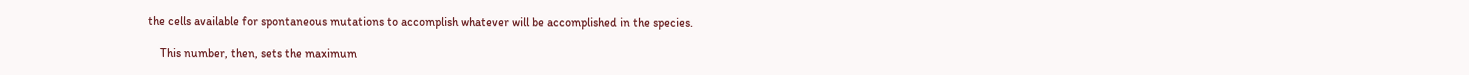the cells available for spontaneous mutations to accomplish whatever will be accomplished in the species.

    This number, then, sets the maximum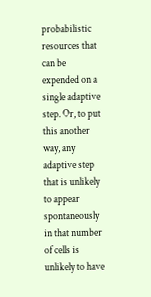probabilistic resources that can be expended on a single adaptive step. Or, to put this another way, any adaptive step that is unlikely to appear spontaneously in that number of cells is unlikely to have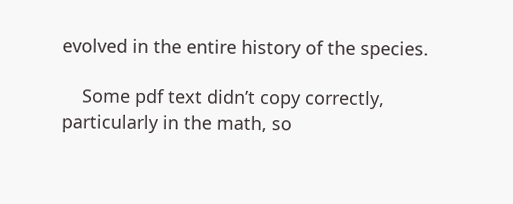evolved in the entire history of the species.

    Some pdf text didn’t copy correctly, particularly in the math, so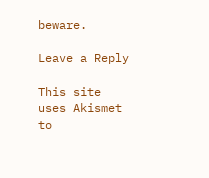beware.

Leave a Reply

This site uses Akismet to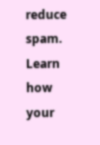reduce spam. Learn how your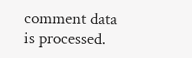comment data is processed.